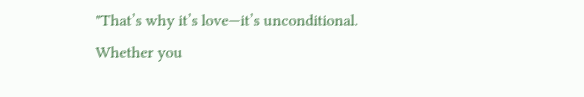"That’s why it’s love—it’s unconditional. Whether you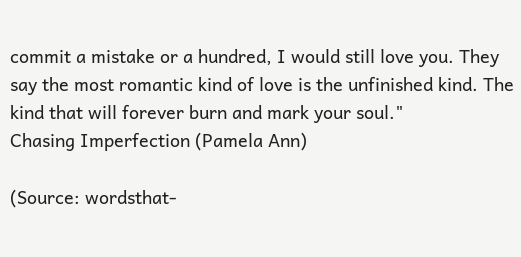commit a mistake or a hundred, I would still love you. They say the most romantic kind of love is the unfinished kind. The kind that will forever burn and mark your soul."
Chasing Imperfection (Pamela Ann)

(Source: wordsthat-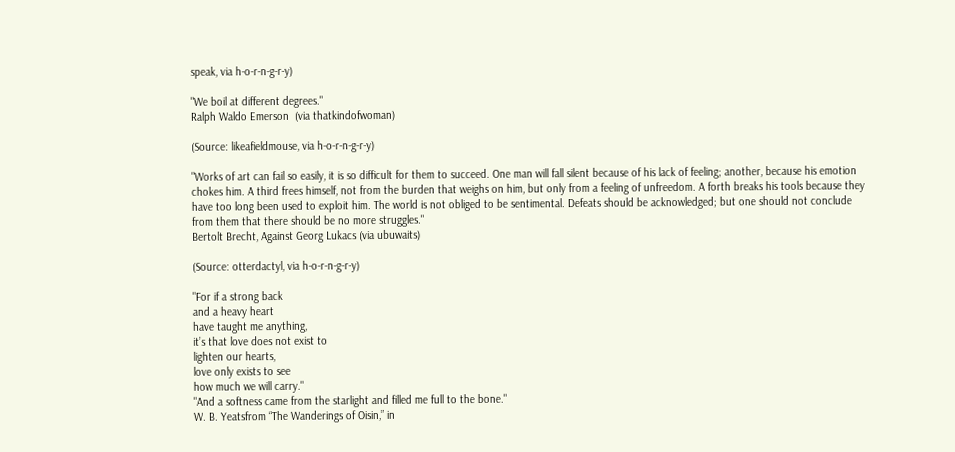speak, via h-o-r-n-g-r-y)

"We boil at different degrees."
Ralph Waldo Emerson  (via thatkindofwoman)

(Source: likeafieldmouse, via h-o-r-n-g-r-y)

"Works of art can fail so easily, it is so difficult for them to succeed. One man will fall silent because of his lack of feeling; another, because his emotion chokes him. A third frees himself, not from the burden that weighs on him, but only from a feeling of unfreedom. A forth breaks his tools because they have too long been used to exploit him. The world is not obliged to be sentimental. Defeats should be acknowledged; but one should not conclude from them that there should be no more struggles."
Bertolt Brecht, Against Georg Lukacs (via ubuwaits)

(Source: otterdactyl, via h-o-r-n-g-r-y)

"For if a strong back
and a heavy heart
have taught me anything,
it’s that love does not exist to
lighten our hearts,
love only exists to see
how much we will carry."
"And a softness came from the starlight and filled me full to the bone."
W. B. Yeatsfrom “The Wanderings of Oisin,” in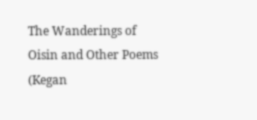The Wanderings of Oisin and Other Poems (Kegan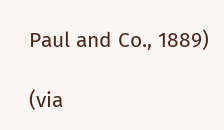Paul and Co., 1889)

(via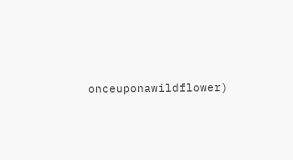onceuponawildflower)